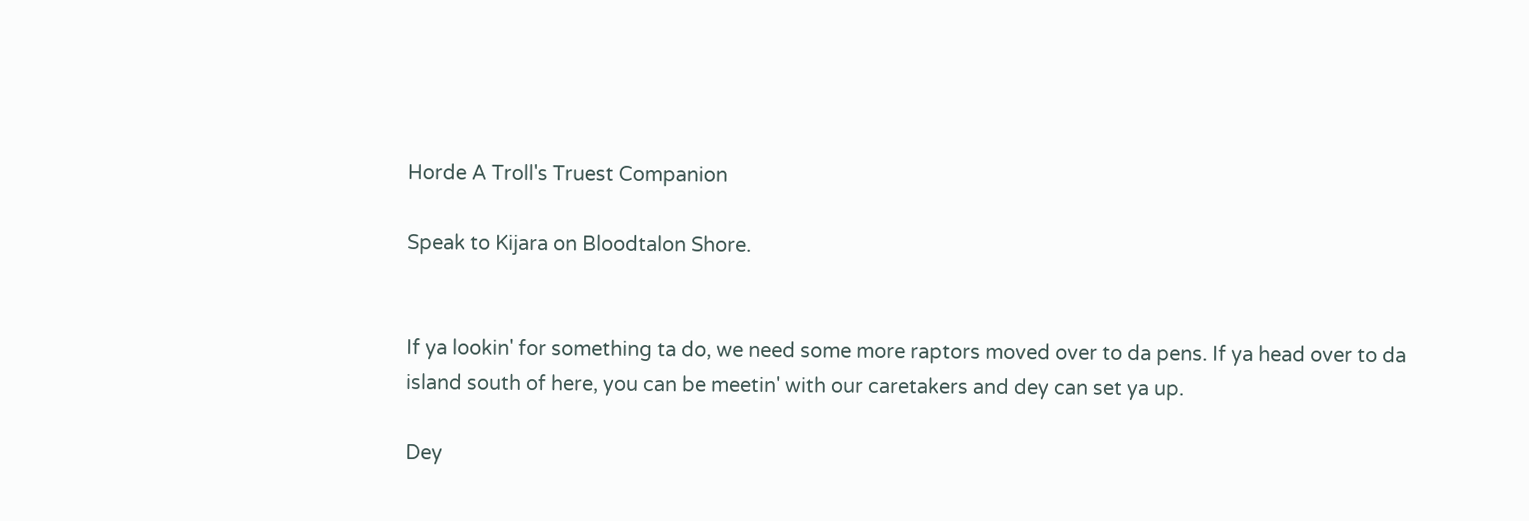Horde A Troll's Truest Companion

Speak to Kijara on Bloodtalon Shore.


If ya lookin' for something ta do, we need some more raptors moved over to da pens. If ya head over to da island south of here, you can be meetin' with our caretakers and dey can set ya up.

Dey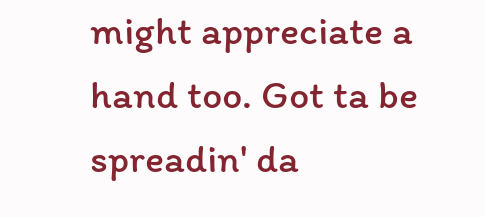might appreciate a hand too. Got ta be spreadin' da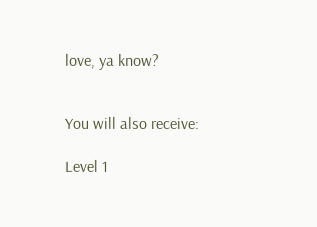love, ya know?


You will also receive:

Level 1